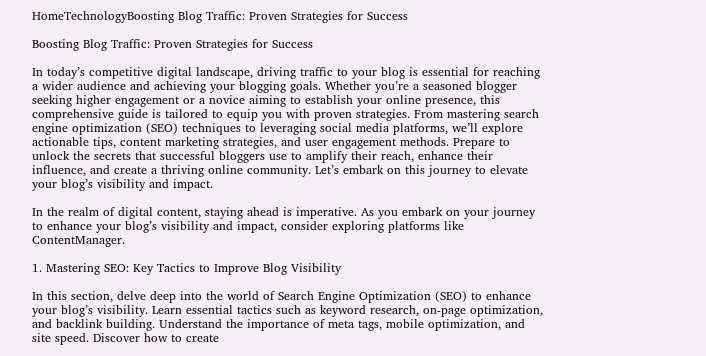HomeTechnologyBoosting Blog Traffic: Proven Strategies for Success

Boosting Blog Traffic: Proven Strategies for Success

In today’s competitive digital landscape, driving traffic to your blog is essential for reaching a wider audience and achieving your blogging goals. Whether you’re a seasoned blogger seeking higher engagement or a novice aiming to establish your online presence, this comprehensive guide is tailored to equip you with proven strategies. From mastering search engine optimization (SEO) techniques to leveraging social media platforms, we’ll explore actionable tips, content marketing strategies, and user engagement methods. Prepare to unlock the secrets that successful bloggers use to amplify their reach, enhance their influence, and create a thriving online community. Let’s embark on this journey to elevate your blog’s visibility and impact.

In the realm of digital content, staying ahead is imperative. As you embark on your journey to enhance your blog’s visibility and impact, consider exploring platforms like ContentManager.

1. Mastering SEO: Key Tactics to Improve Blog Visibility

In this section, delve deep into the world of Search Engine Optimization (SEO) to enhance your blog’s visibility. Learn essential tactics such as keyword research, on-page optimization, and backlink building. Understand the importance of meta tags, mobile optimization, and site speed. Discover how to create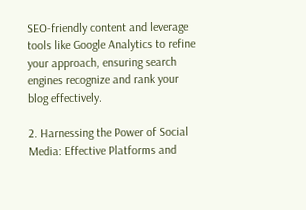SEO-friendly content and leverage tools like Google Analytics to refine your approach, ensuring search engines recognize and rank your blog effectively.

2. Harnessing the Power of Social Media: Effective Platforms and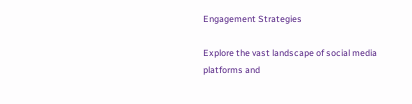Engagement Strategies

Explore the vast landscape of social media platforms and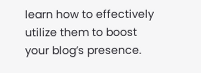learn how to effectively utilize them to boost your blog’s presence.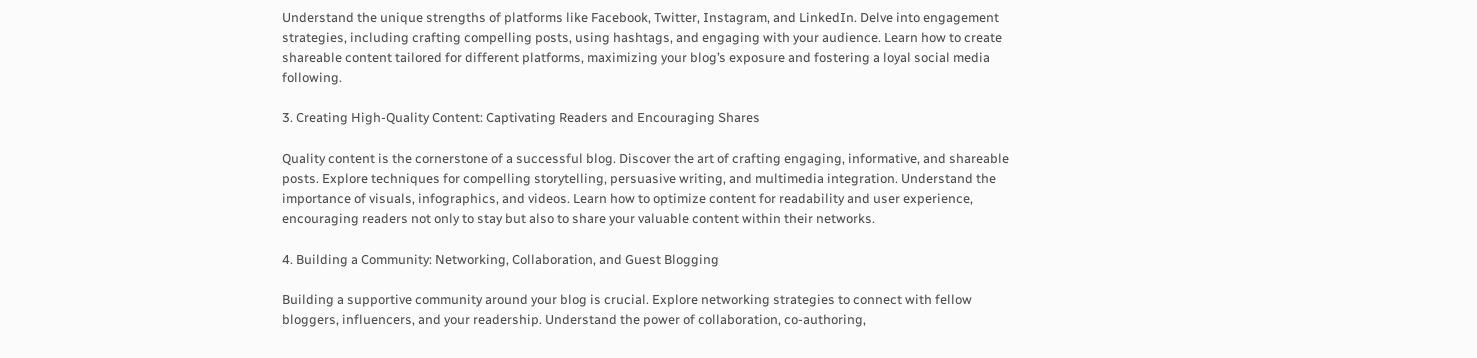Understand the unique strengths of platforms like Facebook, Twitter, Instagram, and LinkedIn. Delve into engagement strategies, including crafting compelling posts, using hashtags, and engaging with your audience. Learn how to create shareable content tailored for different platforms, maximizing your blog’s exposure and fostering a loyal social media following.

3. Creating High-Quality Content: Captivating Readers and Encouraging Shares

Quality content is the cornerstone of a successful blog. Discover the art of crafting engaging, informative, and shareable posts. Explore techniques for compelling storytelling, persuasive writing, and multimedia integration. Understand the importance of visuals, infographics, and videos. Learn how to optimize content for readability and user experience, encouraging readers not only to stay but also to share your valuable content within their networks.

4. Building a Community: Networking, Collaboration, and Guest Blogging

Building a supportive community around your blog is crucial. Explore networking strategies to connect with fellow bloggers, influencers, and your readership. Understand the power of collaboration, co-authoring,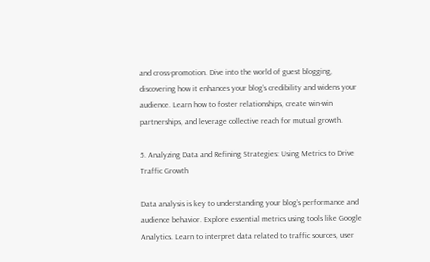and cross-promotion. Dive into the world of guest blogging, discovering how it enhances your blog’s credibility and widens your audience. Learn how to foster relationships, create win-win partnerships, and leverage collective reach for mutual growth.

5. Analyzing Data and Refining Strategies: Using Metrics to Drive Traffic Growth

Data analysis is key to understanding your blog’s performance and audience behavior. Explore essential metrics using tools like Google Analytics. Learn to interpret data related to traffic sources, user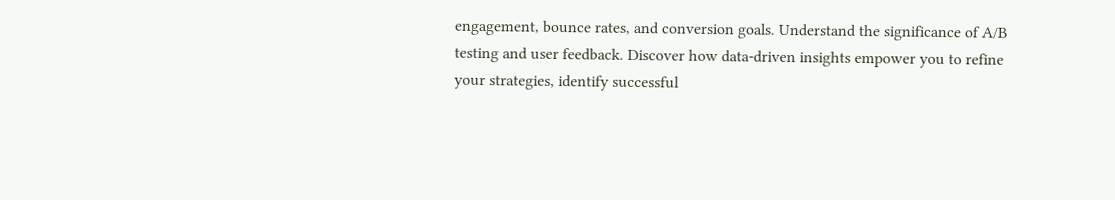engagement, bounce rates, and conversion goals. Understand the significance of A/B testing and user feedback. Discover how data-driven insights empower you to refine your strategies, identify successful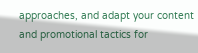approaches, and adapt your content and promotional tactics for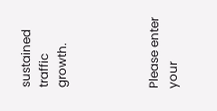sustained traffic growth.




Please enter your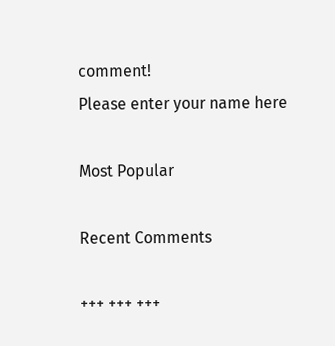comment!
Please enter your name here

Most Popular

Recent Comments

+++ +++ +++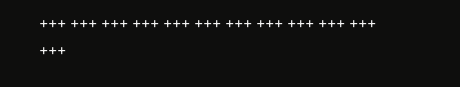+++ +++ +++ +++ +++ +++ +++ +++ +++ +++ +++ +++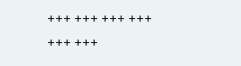+++ +++ +++ +++ +++ +++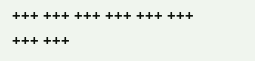+++ +++ +++ +++ +++ +++ +++ +++